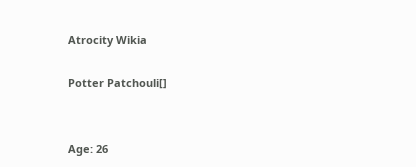Atrocity Wikia

Potter Patchouli[]


Age: 26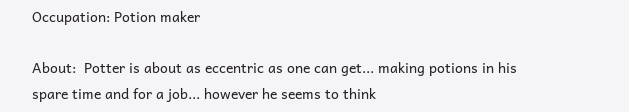Occupation: Potion maker

About:  Potter is about as eccentric as one can get... making potions in his spare time and for a job... however he seems to think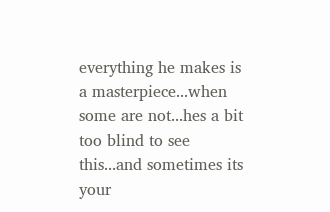everything he makes is a masterpiece...when some are not...hes a bit too blind to see this...and sometimes its your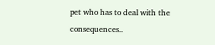pet who has to deal with the consequences..